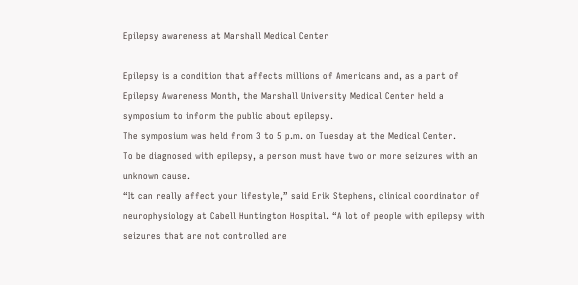Epilepsy awareness at Marshall Medical Center

Epilepsy is a condition that affects millions of Americans and, as a part of Epilepsy Awareness Month, the Marshall University Medical Center held a symposium to inform the public about epilepsy.
The symposium was held from 3 to 5 p.m. on Tuesday at the Medical Center.
To be diagnosed with epilepsy, a person must have two or more seizures with an unknown cause.
“It can really affect your lifestyle,” said Erik Stephens, clinical coordinator of neurophysiology at Cabell Huntington Hospital. “A lot of people with epilepsy with seizures that are not controlled are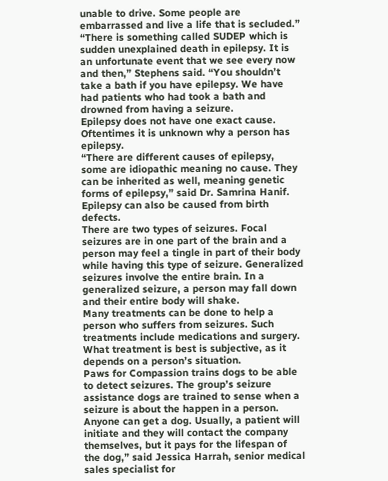unable to drive. Some people are embarrassed and live a life that is secluded.”
“There is something called SUDEP which is sudden unexplained death in epilepsy. It is an unfortunate event that we see every now and then,” Stephens said. “You shouldn’t take a bath if you have epilepsy. We have had patients who had took a bath and drowned from having a seizure.
Epilepsy does not have one exact cause. Oftentimes it is unknown why a person has epilepsy.
“There are different causes of epilepsy, some are idiopathic meaning no cause. They can be inherited as well, meaning genetic forms of epilepsy,” said Dr. Samrina Hanif. Epilepsy can also be caused from birth defects.
There are two types of seizures. Focal seizures are in one part of the brain and a person may feel a tingle in part of their body while having this type of seizure. Generalized seizures involve the entire brain. In a generalized seizure, a person may fall down and their entire body will shake.
Many treatments can be done to help a person who suffers from seizures. Such treatments include medications and surgery. What treatment is best is subjective, as it depends on a person’s situation.
Paws for Compassion trains dogs to be able to detect seizures. The group’s seizure assistance dogs are trained to sense when a seizure is about the happen in a person.
Anyone can get a dog. Usually, a patient will initiate and they will contact the company themselves, but it pays for the lifespan of the dog,” said Jessica Harrah, senior medical sales specialist for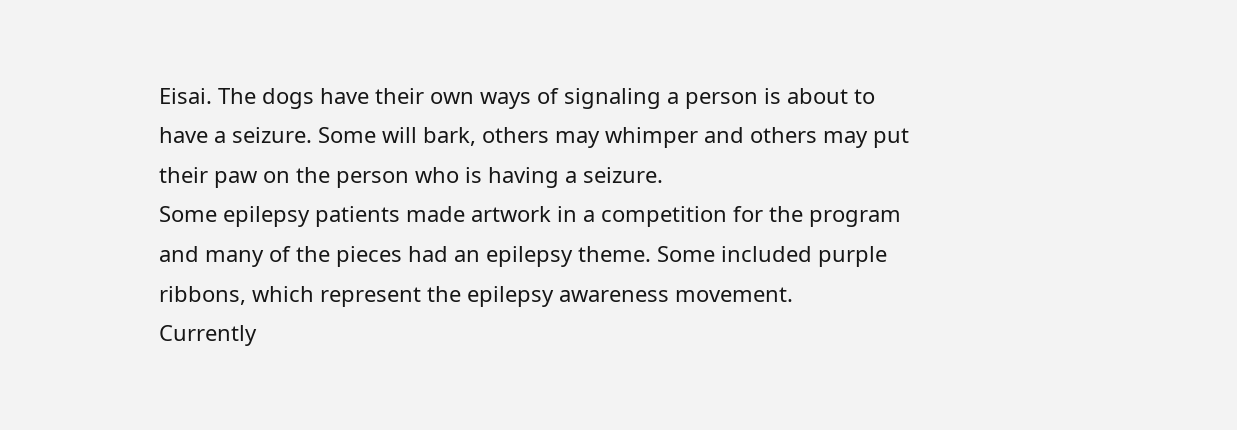Eisai. The dogs have their own ways of signaling a person is about to have a seizure. Some will bark, others may whimper and others may put their paw on the person who is having a seizure.
Some epilepsy patients made artwork in a competition for the program and many of the pieces had an epilepsy theme. Some included purple ribbons, which represent the epilepsy awareness movement.
Currently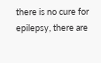there is no cure for epilepsy, there are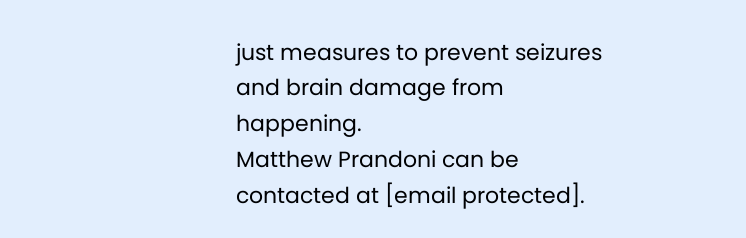just measures to prevent seizures and brain damage from happening.
Matthew Prandoni can be contacted at [email protected].